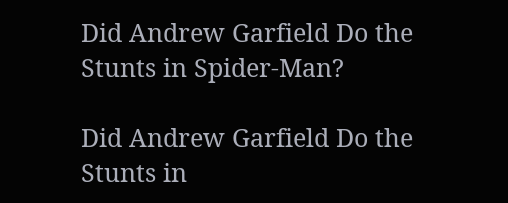Did Andrew Garfield Do the Stunts in Spider-Man?

Did Andrew Garfield Do the Stunts in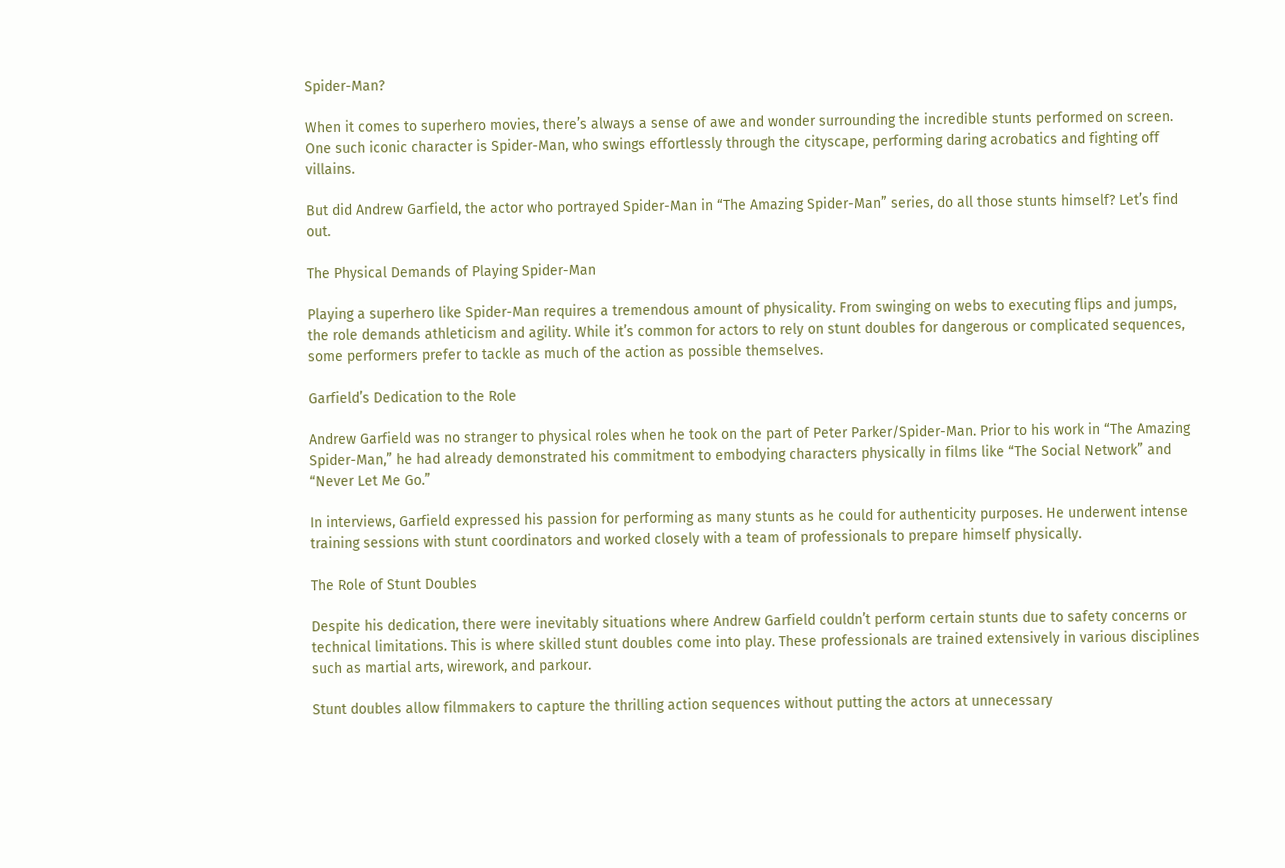Spider-Man?

When it comes to superhero movies, there’s always a sense of awe and wonder surrounding the incredible stunts performed on screen. One such iconic character is Spider-Man, who swings effortlessly through the cityscape, performing daring acrobatics and fighting off villains.

But did Andrew Garfield, the actor who portrayed Spider-Man in “The Amazing Spider-Man” series, do all those stunts himself? Let’s find out.

The Physical Demands of Playing Spider-Man

Playing a superhero like Spider-Man requires a tremendous amount of physicality. From swinging on webs to executing flips and jumps, the role demands athleticism and agility. While it’s common for actors to rely on stunt doubles for dangerous or complicated sequences, some performers prefer to tackle as much of the action as possible themselves.

Garfield’s Dedication to the Role

Andrew Garfield was no stranger to physical roles when he took on the part of Peter Parker/Spider-Man. Prior to his work in “The Amazing Spider-Man,” he had already demonstrated his commitment to embodying characters physically in films like “The Social Network” and “Never Let Me Go.”

In interviews, Garfield expressed his passion for performing as many stunts as he could for authenticity purposes. He underwent intense training sessions with stunt coordinators and worked closely with a team of professionals to prepare himself physically.

The Role of Stunt Doubles

Despite his dedication, there were inevitably situations where Andrew Garfield couldn’t perform certain stunts due to safety concerns or technical limitations. This is where skilled stunt doubles come into play. These professionals are trained extensively in various disciplines such as martial arts, wirework, and parkour.

Stunt doubles allow filmmakers to capture the thrilling action sequences without putting the actors at unnecessary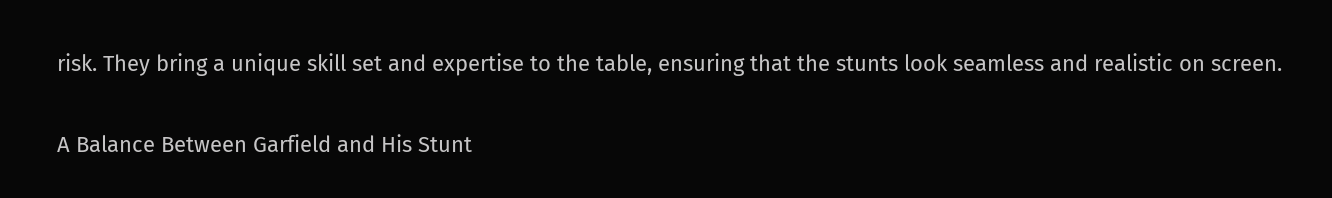risk. They bring a unique skill set and expertise to the table, ensuring that the stunts look seamless and realistic on screen.

A Balance Between Garfield and His Stunt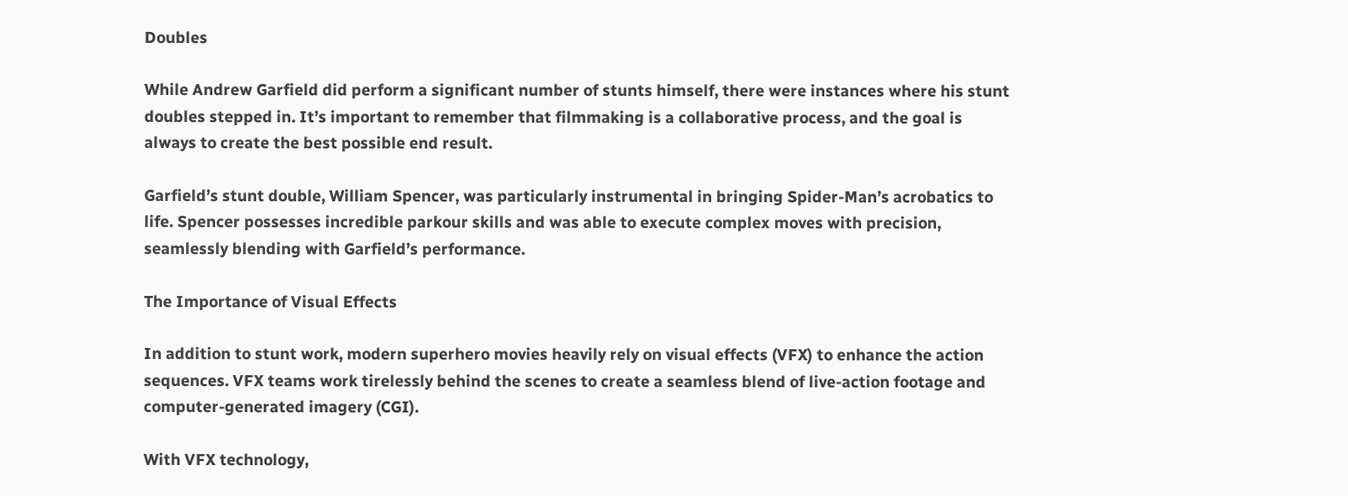Doubles

While Andrew Garfield did perform a significant number of stunts himself, there were instances where his stunt doubles stepped in. It’s important to remember that filmmaking is a collaborative process, and the goal is always to create the best possible end result.

Garfield’s stunt double, William Spencer, was particularly instrumental in bringing Spider-Man’s acrobatics to life. Spencer possesses incredible parkour skills and was able to execute complex moves with precision, seamlessly blending with Garfield’s performance.

The Importance of Visual Effects

In addition to stunt work, modern superhero movies heavily rely on visual effects (VFX) to enhance the action sequences. VFX teams work tirelessly behind the scenes to create a seamless blend of live-action footage and computer-generated imagery (CGI).

With VFX technology,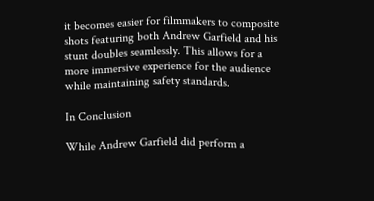it becomes easier for filmmakers to composite shots featuring both Andrew Garfield and his stunt doubles seamlessly. This allows for a more immersive experience for the audience while maintaining safety standards.

In Conclusion

While Andrew Garfield did perform a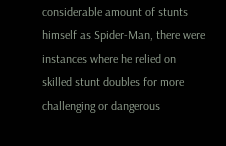considerable amount of stunts himself as Spider-Man, there were instances where he relied on skilled stunt doubles for more challenging or dangerous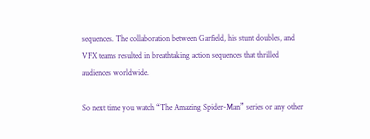sequences. The collaboration between Garfield, his stunt doubles, and VFX teams resulted in breathtaking action sequences that thrilled audiences worldwide.

So next time you watch “The Amazing Spider-Man” series or any other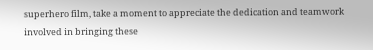superhero film, take a moment to appreciate the dedication and teamwork involved in bringing these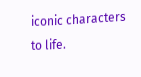iconic characters to life.